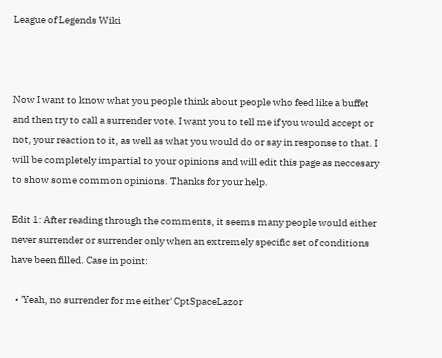League of Legends Wiki



Now I want to know what you people think about people who feed like a buffet and then try to call a surrender vote. I want you to tell me if you would accept or not, your reaction to it, as well as what you would do or say in response to that. I will be completely impartial to your opinions and will edit this page as neccesary to show some common opinions. Thanks for your help.

Edit 1: After reading through the comments, it seems many people would either never surrender or surrender only when an extremely specific set of conditions have been filled. Case in point:

  • 'Yeah, no surrender for me either' CptSpaceLazor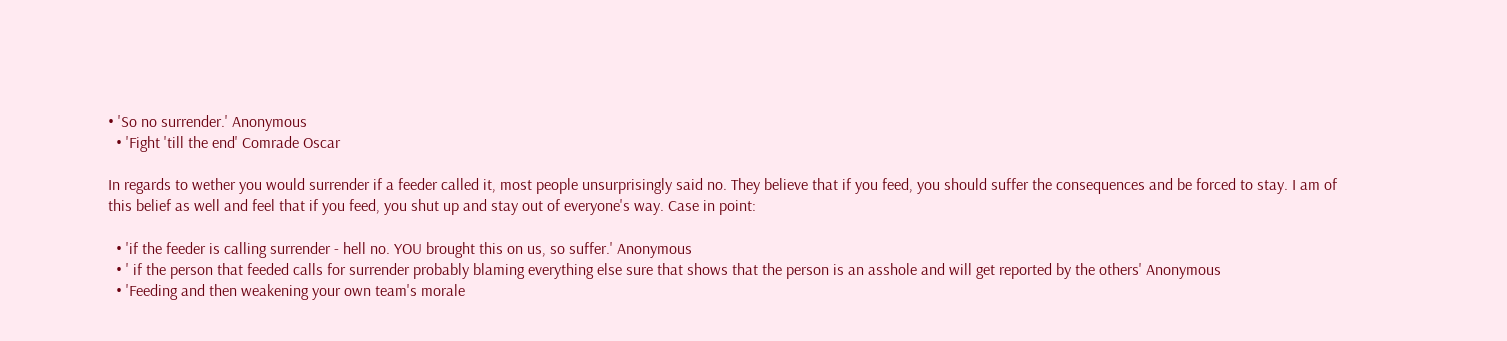• 'So no surrender.' Anonymous
  • 'Fight 'till the end' Comrade Oscar

In regards to wether you would surrender if a feeder called it, most people unsurprisingly said no. They believe that if you feed, you should suffer the consequences and be forced to stay. I am of this belief as well and feel that if you feed, you shut up and stay out of everyone's way. Case in point:

  • 'if the feeder is calling surrender - hell no. YOU brought this on us, so suffer.' Anonymous
  • ' if the person that feeded calls for surrender probably blaming everything else sure that shows that the person is an asshole and will get reported by the others' Anonymous
  • 'Feeding and then weakening your own team's morale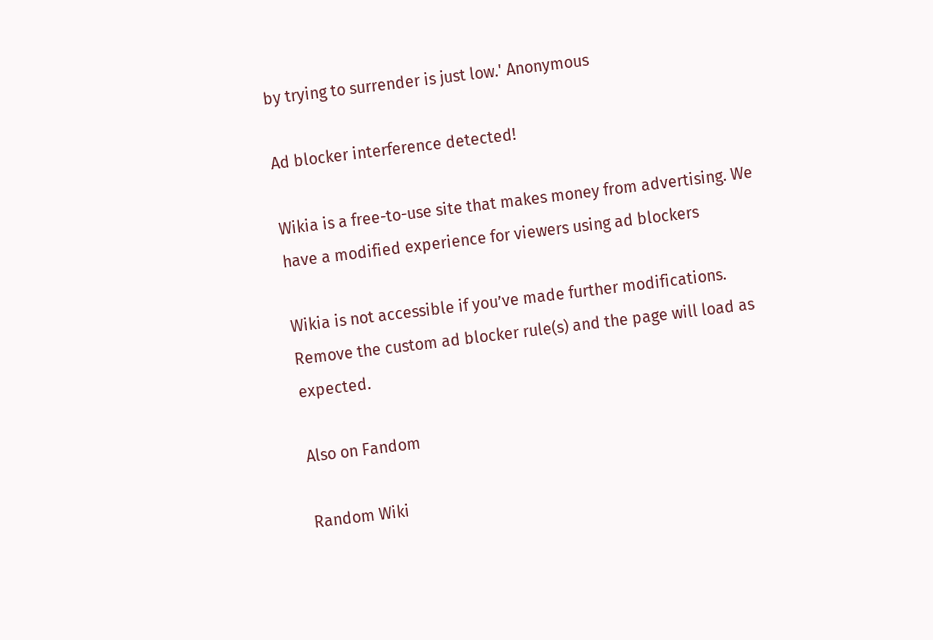by trying to surrender is just low.' Anonymous

Ad blocker interference detected!

Wikia is a free-to-use site that makes money from advertising. We have a modified experience for viewers using ad blockers

Wikia is not accessible if you’ve made further modifications. Remove the custom ad blocker rule(s) and the page will load as expected.

Also on Fandom

Random Wiki